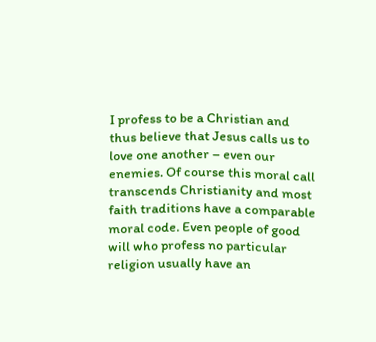I profess to be a Christian and thus believe that Jesus calls us to love one another – even our enemies. Of course this moral call transcends Christianity and most faith traditions have a comparable moral code. Even people of good will who profess no particular religion usually have an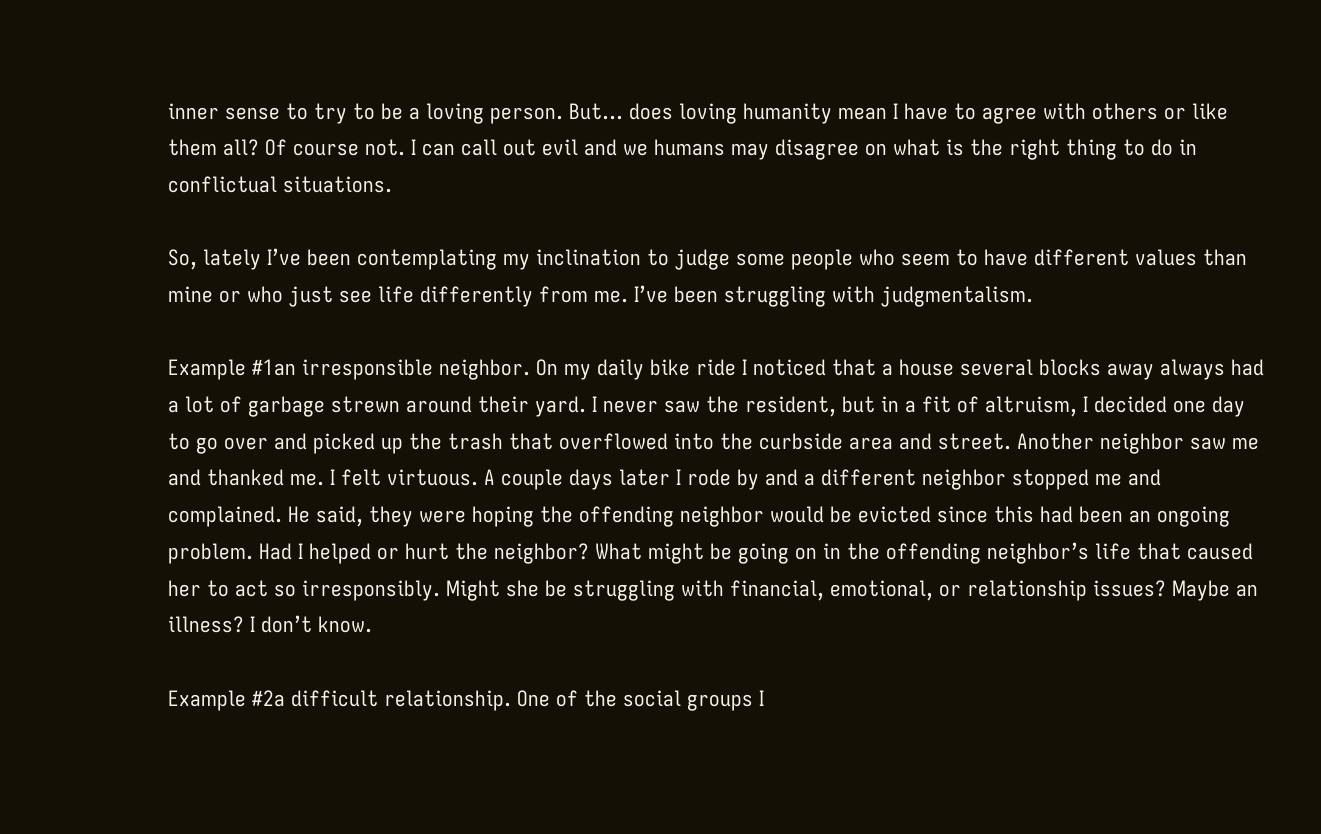inner sense to try to be a loving person. But… does loving humanity mean I have to agree with others or like them all? Of course not. I can call out evil and we humans may disagree on what is the right thing to do in conflictual situations.

So, lately I’ve been contemplating my inclination to judge some people who seem to have different values than mine or who just see life differently from me. I’ve been struggling with judgmentalism.

Example #1an irresponsible neighbor. On my daily bike ride I noticed that a house several blocks away always had a lot of garbage strewn around their yard. I never saw the resident, but in a fit of altruism, I decided one day to go over and picked up the trash that overflowed into the curbside area and street. Another neighbor saw me and thanked me. I felt virtuous. A couple days later I rode by and a different neighbor stopped me and complained. He said, they were hoping the offending neighbor would be evicted since this had been an ongoing problem. Had I helped or hurt the neighbor? What might be going on in the offending neighbor’s life that caused her to act so irresponsibly. Might she be struggling with financial, emotional, or relationship issues? Maybe an illness? I don’t know.

Example #2a difficult relationship. One of the social groups I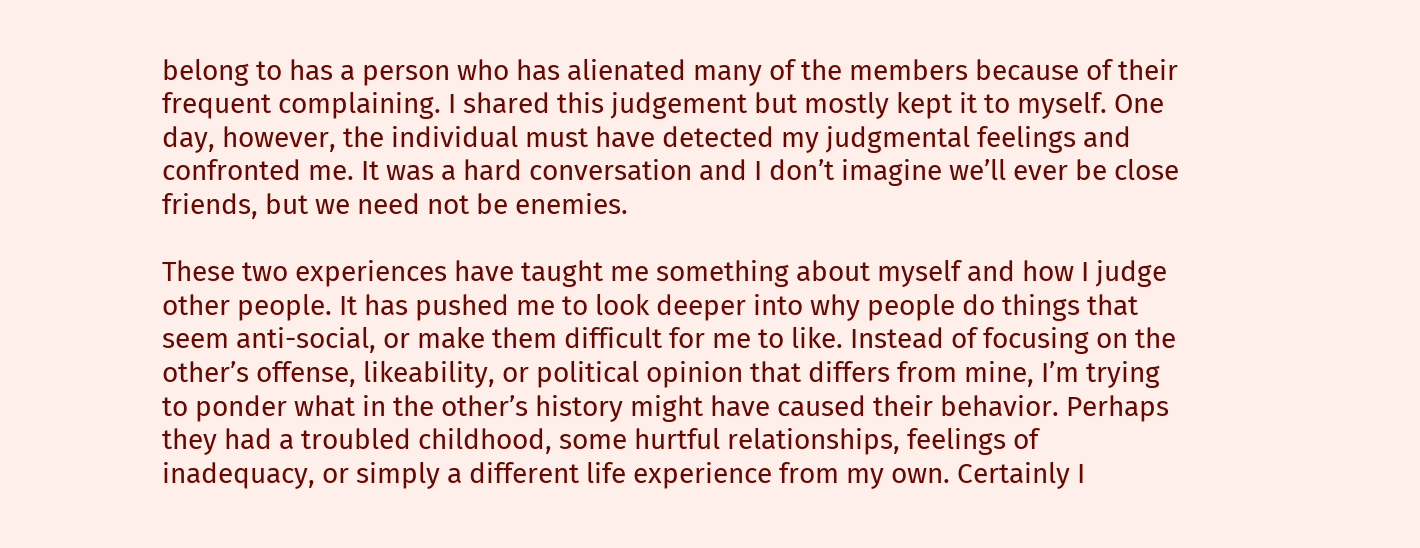belong to has a person who has alienated many of the members because of their frequent complaining. I shared this judgement but mostly kept it to myself. One day, however, the individual must have detected my judgmental feelings and confronted me. It was a hard conversation and I don’t imagine we’ll ever be close friends, but we need not be enemies.

These two experiences have taught me something about myself and how I judge other people. It has pushed me to look deeper into why people do things that seem anti-social, or make them difficult for me to like. Instead of focusing on the other’s offense, likeability, or political opinion that differs from mine, I’m trying to ponder what in the other’s history might have caused their behavior. Perhaps they had a troubled childhood, some hurtful relationships, feelings of inadequacy, or simply a different life experience from my own. Certainly I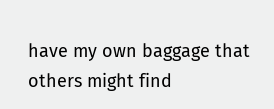have my own baggage that others might find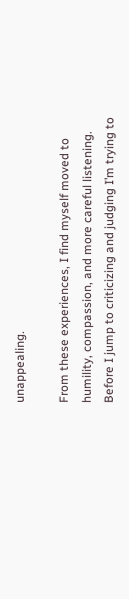unappealing.

From these experiences, I find myself moved to humility, compassion, and more careful listening. Before I jump to criticizing and judging I’m trying to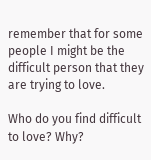remember that for some people I might be the difficult person that they are trying to love.

Who do you find difficult to love? Why?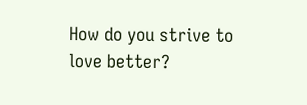How do you strive to love better?